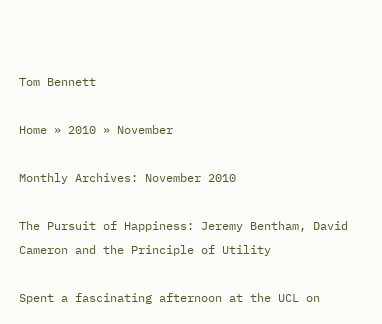Tom Bennett

Home » 2010 » November

Monthly Archives: November 2010

The Pursuit of Happiness: Jeremy Bentham, David Cameron and the Principle of Utility

Spent a fascinating afternoon at the UCL on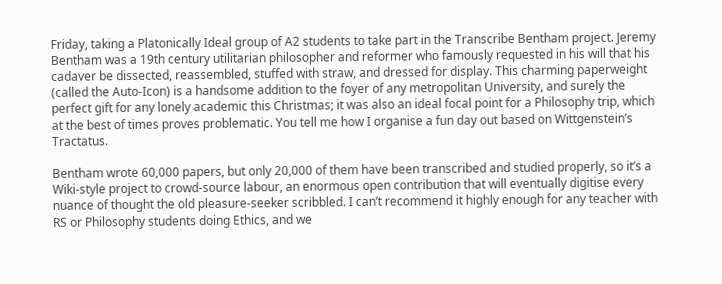Friday, taking a Platonically Ideal group of A2 students to take part in the Transcribe Bentham project. Jeremy Bentham was a 19th century utilitarian philosopher and reformer who famously requested in his will that his cadaver be dissected, reassembled, stuffed with straw, and dressed for display. This charming paperweight (called the Auto-Icon) is a handsome addition to the foyer of any metropolitan University, and surely the perfect gift for any lonely academic this Christmas; it was also an ideal focal point for a Philosophy trip, which at the best of times proves problematic. You tell me how I organise a fun day out based on Wittgenstein’s Tractatus.

Bentham wrote 60,000 papers, but only 20,000 of them have been transcribed and studied properly, so it’s a Wiki-style project to crowd-source labour, an enormous open contribution that will eventually digitise every nuance of thought the old pleasure-seeker scribbled. I can’t recommend it highly enough for any teacher with RS or Philosophy students doing Ethics, and we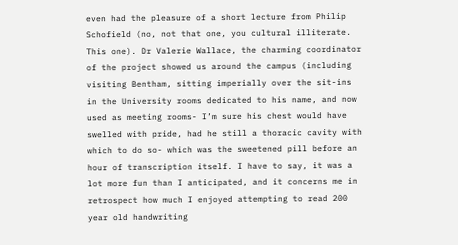even had the pleasure of a short lecture from Philip Schofield (no, not that one, you cultural illiterate. This one). Dr Valerie Wallace, the charming coordinator of the project showed us around the campus (including visiting Bentham, sitting imperially over the sit-ins in the University rooms dedicated to his name, and now used as meeting rooms- I’m sure his chest would have swelled with pride, had he still a thoracic cavity with which to do so- which was the sweetened pill before an hour of transcription itself. I have to say, it was a lot more fun than I anticipated, and it concerns me in retrospect how much I enjoyed attempting to read 200 year old handwriting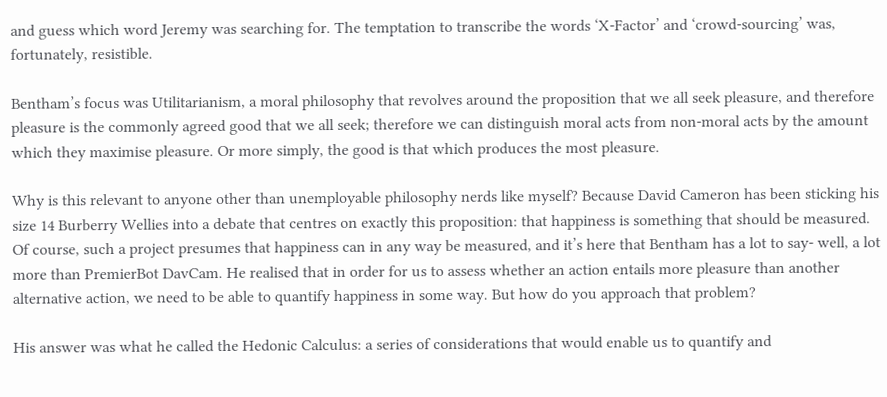and guess which word Jeremy was searching for. The temptation to transcribe the words ‘X-Factor’ and ‘crowd-sourcing’ was, fortunately, resistible.

Bentham’s focus was Utilitarianism, a moral philosophy that revolves around the proposition that we all seek pleasure, and therefore pleasure is the commonly agreed good that we all seek; therefore we can distinguish moral acts from non-moral acts by the amount which they maximise pleasure. Or more simply, the good is that which produces the most pleasure.

Why is this relevant to anyone other than unemployable philosophy nerds like myself? Because David Cameron has been sticking his size 14 Burberry Wellies into a debate that centres on exactly this proposition: that happiness is something that should be measured. Of course, such a project presumes that happiness can in any way be measured, and it’s here that Bentham has a lot to say- well, a lot more than PremierBot DavCam. He realised that in order for us to assess whether an action entails more pleasure than another alternative action, we need to be able to quantify happiness in some way. But how do you approach that problem?

His answer was what he called the Hedonic Calculus: a series of considerations that would enable us to quantify and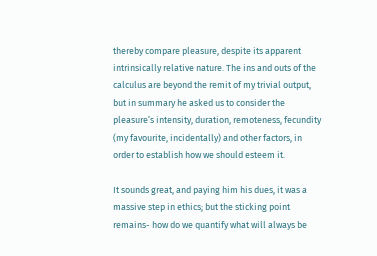thereby compare pleasure, despite its apparent intrinsically relative nature. The ins and outs of the calculus are beyond the remit of my trivial output, but in summary he asked us to consider the pleasure’s intensity, duration, remoteness, fecundity (my favourite, incidentally) and other factors, in order to establish how we should esteem it.

It sounds great, and paying him his dues, it was a massive step in ethics; but the sticking point remains- how do we quantify what will always be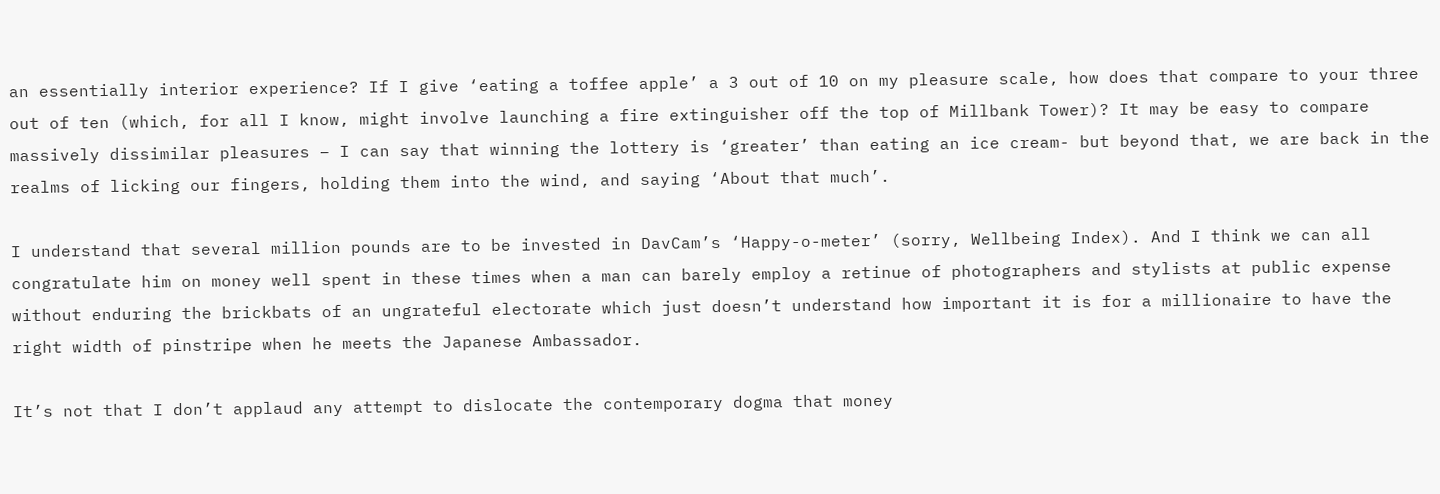an essentially interior experience? If I give ‘eating a toffee apple’ a 3 out of 10 on my pleasure scale, how does that compare to your three out of ten (which, for all I know, might involve launching a fire extinguisher off the top of Millbank Tower)? It may be easy to compare massively dissimilar pleasures – I can say that winning the lottery is ‘greater’ than eating an ice cream- but beyond that, we are back in the realms of licking our fingers, holding them into the wind, and saying ‘About that much’.

I understand that several million pounds are to be invested in DavCam’s ‘Happy-o-meter’ (sorry, Wellbeing Index). And I think we can all congratulate him on money well spent in these times when a man can barely employ a retinue of photographers and stylists at public expense without enduring the brickbats of an ungrateful electorate which just doesn’t understand how important it is for a millionaire to have the right width of pinstripe when he meets the Japanese Ambassador.

It’s not that I don’t applaud any attempt to dislocate the contemporary dogma that money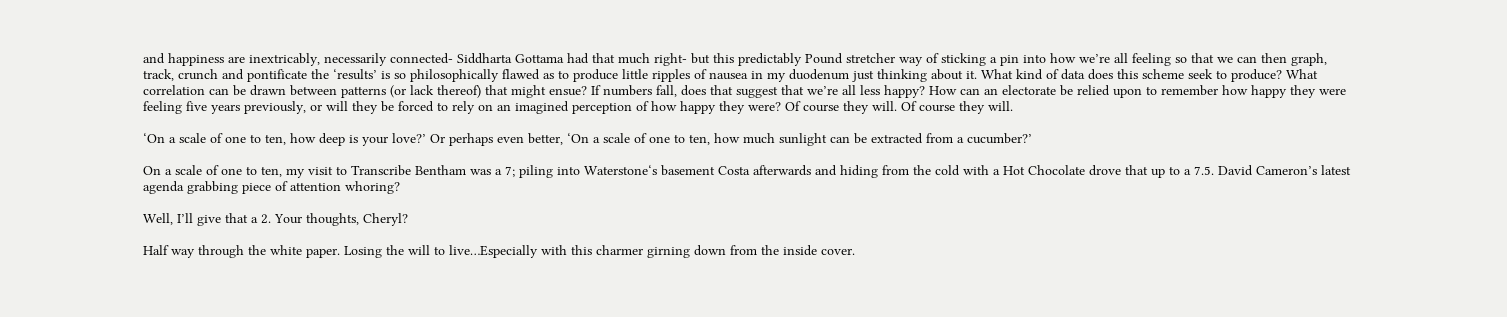and happiness are inextricably, necessarily connected- Siddharta Gottama had that much right- but this predictably Pound stretcher way of sticking a pin into how we’re all feeling so that we can then graph, track, crunch and pontificate the ‘results’ is so philosophically flawed as to produce little ripples of nausea in my duodenum just thinking about it. What kind of data does this scheme seek to produce? What correlation can be drawn between patterns (or lack thereof) that might ensue? If numbers fall, does that suggest that we’re all less happy? How can an electorate be relied upon to remember how happy they were feeling five years previously, or will they be forced to rely on an imagined perception of how happy they were? Of course they will. Of course they will.

‘On a scale of one to ten, how deep is your love?’ Or perhaps even better, ‘On a scale of one to ten, how much sunlight can be extracted from a cucumber?’

On a scale of one to ten, my visit to Transcribe Bentham was a 7; piling into Waterstone‘s basement Costa afterwards and hiding from the cold with a Hot Chocolate drove that up to a 7.5. David Cameron’s latest agenda grabbing piece of attention whoring?

Well, I’ll give that a 2. Your thoughts, Cheryl?

Half way through the white paper. Losing the will to live…Especially with this charmer girning down from the inside cover.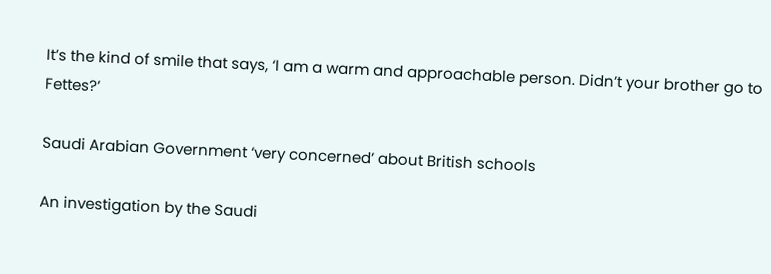It’s the kind of smile that says, ‘I am a warm and approachable person. Didn’t your brother go to Fettes?’

Saudi Arabian Government ‘very concerned’ about British schools

An investigation by the Saudi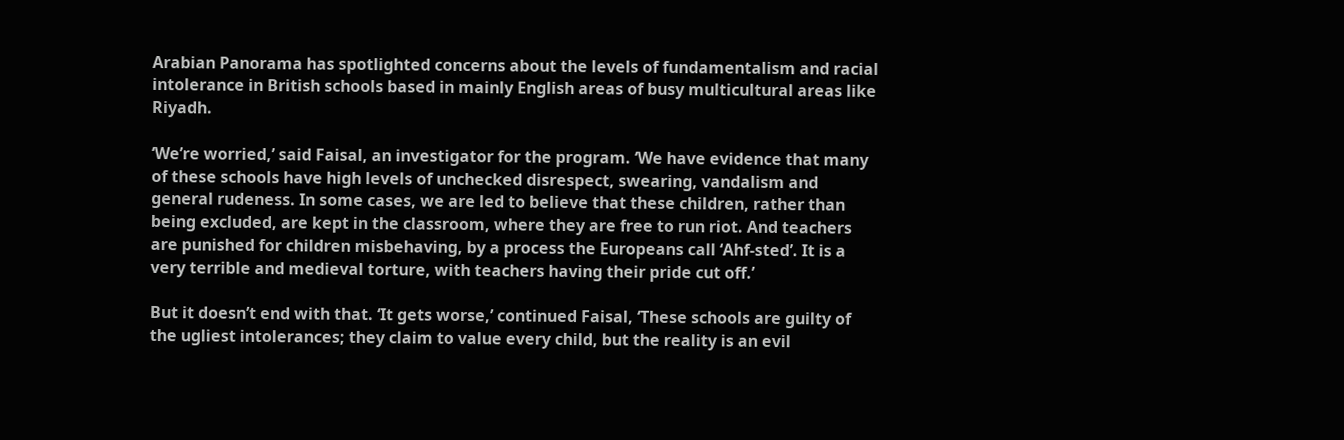Arabian Panorama has spotlighted concerns about the levels of fundamentalism and racial intolerance in British schools based in mainly English areas of busy multicultural areas like Riyadh.

‘We’re worried,’ said Faisal, an investigator for the program. ‘We have evidence that many of these schools have high levels of unchecked disrespect, swearing, vandalism and general rudeness. In some cases, we are led to believe that these children, rather than being excluded, are kept in the classroom, where they are free to run riot. And teachers are punished for children misbehaving, by a process the Europeans call ‘Ahf-sted’. It is a very terrible and medieval torture, with teachers having their pride cut off.’

But it doesn’t end with that. ‘It gets worse,’ continued Faisal, ‘These schools are guilty of the ugliest intolerances; they claim to value every child, but the reality is an evil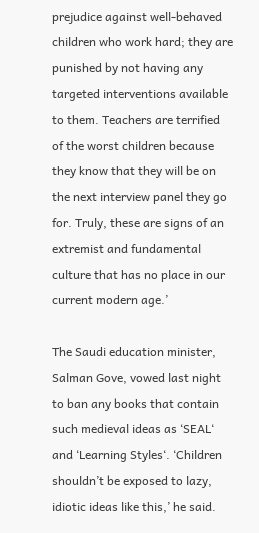prejudice against well-behaved children who work hard; they are punished by not having any targeted interventions available to them. Teachers are terrified of the worst children because they know that they will be on the next interview panel they go for. Truly, these are signs of an extremist and fundamental culture that has no place in our current modern age.’

The Saudi education minister, Salman Gove, vowed last night to ban any books that contain such medieval ideas as ‘SEAL‘ and ‘Learning Styles‘. ‘Children shouldn’t be exposed to lazy, idiotic ideas like this,’ he said.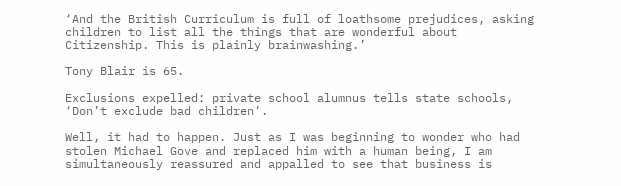‘And the British Curriculum is full of loathsome prejudices, asking children to list all the things that are wonderful about Citizenship. This is plainly brainwashing.’

Tony Blair is 65.

Exclusions expelled: private school alumnus tells state schools, ‘Don’t exclude bad children’.

Well, it had to happen. Just as I was beginning to wonder who had stolen Michael Gove and replaced him with a human being, I am simultaneously reassured and appalled to see that business is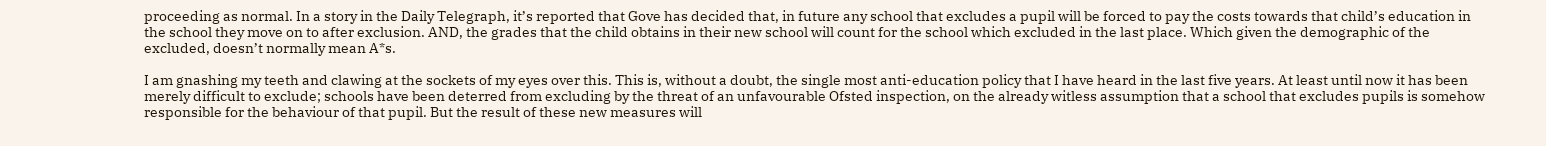proceeding as normal. In a story in the Daily Telegraph, it’s reported that Gove has decided that, in future any school that excludes a pupil will be forced to pay the costs towards that child’s education in the school they move on to after exclusion. AND, the grades that the child obtains in their new school will count for the school which excluded in the last place. Which given the demographic of the excluded, doesn’t normally mean A*s.

I am gnashing my teeth and clawing at the sockets of my eyes over this. This is, without a doubt, the single most anti-education policy that I have heard in the last five years. At least until now it has been merely difficult to exclude; schools have been deterred from excluding by the threat of an unfavourable Ofsted inspection, on the already witless assumption that a school that excludes pupils is somehow responsible for the behaviour of that pupil. But the result of these new measures will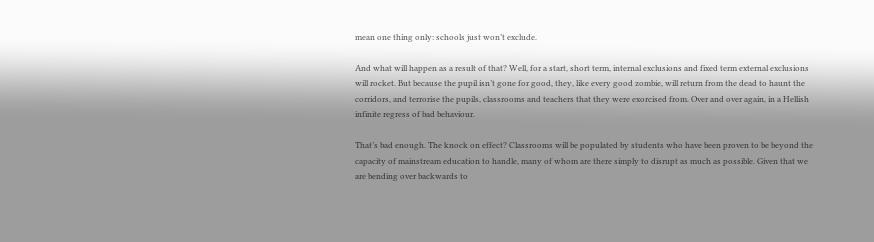mean one thing only: schools just won’t exclude.

And what will happen as a result of that? Well, for a start, short term, internal exclusions and fixed term external exclusions will rocket. But because the pupil isn’t gone for good, they, like every good zombie, will return from the dead to haunt the corridors, and terrorise the pupils, classrooms and teachers that they were exorcised from. Over and over again, in a Hellish infinite regress of bad behaviour.

That’s bad enough. The knock on effect? Classrooms will be populated by students who have been proven to be beyond the capacity of mainstream education to handle, many of whom are there simply to disrupt as much as possible. Given that we are bending over backwards to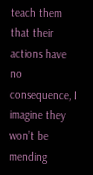teach them that their actions have no consequence, I imagine they won’t be mending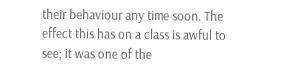their behaviour any time soon. The effect this has on a class is awful to see; it was one of the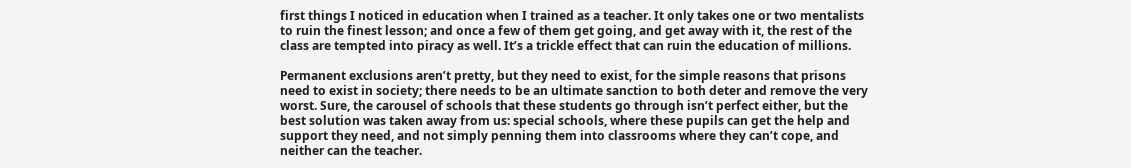first things I noticed in education when I trained as a teacher. It only takes one or two mentalists to ruin the finest lesson; and once a few of them get going, and get away with it, the rest of the class are tempted into piracy as well. It’s a trickle effect that can ruin the education of millions.

Permanent exclusions aren’t pretty, but they need to exist, for the simple reasons that prisons need to exist in society; there needs to be an ultimate sanction to both deter and remove the very worst. Sure, the carousel of schools that these students go through isn’t perfect either, but the best solution was taken away from us: special schools, where these pupils can get the help and support they need, and not simply penning them into classrooms where they can’t cope, and neither can the teacher.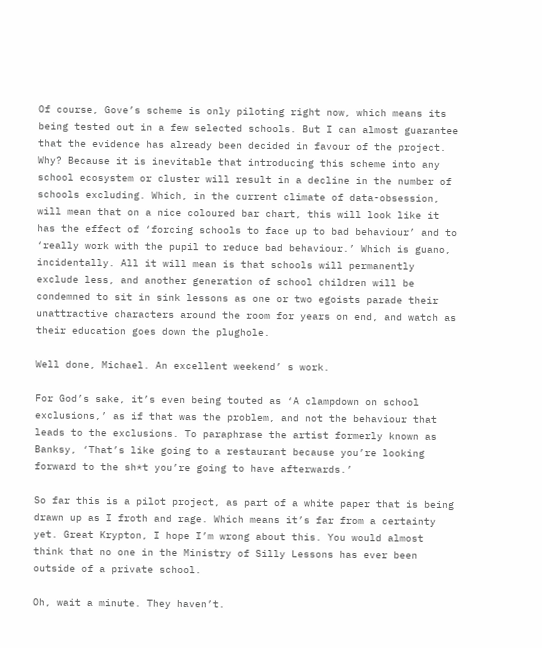Of course, Gove’s scheme is only piloting right now, which means its being tested out in a few selected schools. But I can almost guarantee that the evidence has already been decided in favour of the project. Why? Because it is inevitable that introducing this scheme into any school ecosystem or cluster will result in a decline in the number of schools excluding. Which, in the current climate of data-obsession, will mean that on a nice coloured bar chart, this will look like it has the effect of ‘forcing schools to face up to bad behaviour’ and to ‘really work with the pupil to reduce bad behaviour.’ Which is guano, incidentally. All it will mean is that schools will permanently exclude less, and another generation of school children will be condemned to sit in sink lessons as one or two egoists parade their unattractive characters around the room for years on end, and watch as their education goes down the plughole.

Well done, Michael. An excellent weekend’ s work.

For God’s sake, it’s even being touted as ‘A clampdown on school exclusions,’ as if that was the problem, and not the behaviour that leads to the exclusions. To paraphrase the artist formerly known as Banksy, ‘That’s like going to a restaurant because you’re looking forward to the sh*t you’re going to have afterwards.’

So far this is a pilot project, as part of a white paper that is being drawn up as I froth and rage. Which means it’s far from a certainty yet. Great Krypton, I hope I’m wrong about this. You would almost think that no one in the Ministry of Silly Lessons has ever been outside of a private school.

Oh, wait a minute. They haven’t.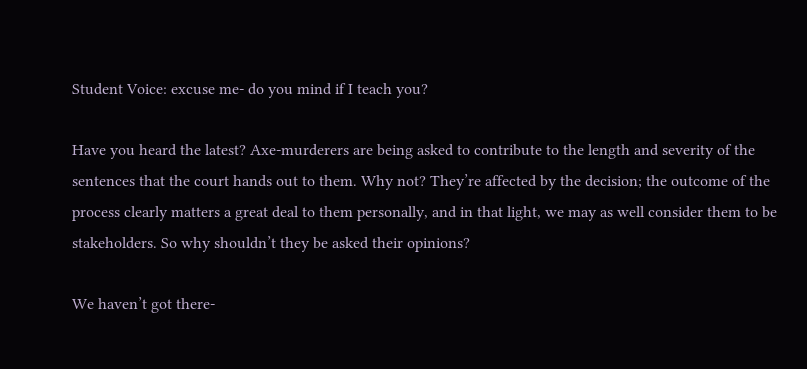Student Voice: excuse me- do you mind if I teach you?

Have you heard the latest? Axe-murderers are being asked to contribute to the length and severity of the sentences that the court hands out to them. Why not? They’re affected by the decision; the outcome of the process clearly matters a great deal to them personally, and in that light, we may as well consider them to be stakeholders. So why shouldn’t they be asked their opinions?

We haven’t got there-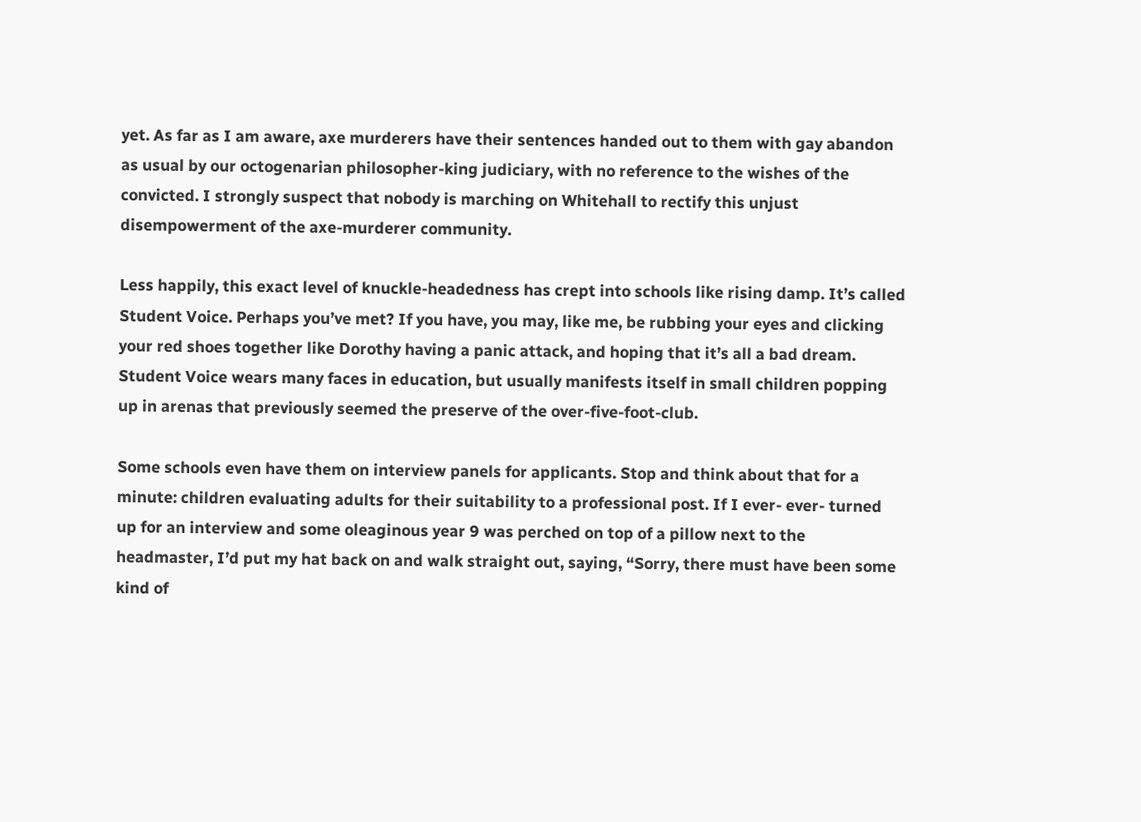yet. As far as I am aware, axe murderers have their sentences handed out to them with gay abandon as usual by our octogenarian philosopher-king judiciary, with no reference to the wishes of the convicted. I strongly suspect that nobody is marching on Whitehall to rectify this unjust disempowerment of the axe-murderer community.

Less happily, this exact level of knuckle-headedness has crept into schools like rising damp. It’s called Student Voice. Perhaps you’ve met? If you have, you may, like me, be rubbing your eyes and clicking your red shoes together like Dorothy having a panic attack, and hoping that it’s all a bad dream. Student Voice wears many faces in education, but usually manifests itself in small children popping up in arenas that previously seemed the preserve of the over-five-foot-club.

Some schools even have them on interview panels for applicants. Stop and think about that for a minute: children evaluating adults for their suitability to a professional post. If I ever- ever- turned up for an interview and some oleaginous year 9 was perched on top of a pillow next to the headmaster, I’d put my hat back on and walk straight out, saying, “Sorry, there must have been some kind of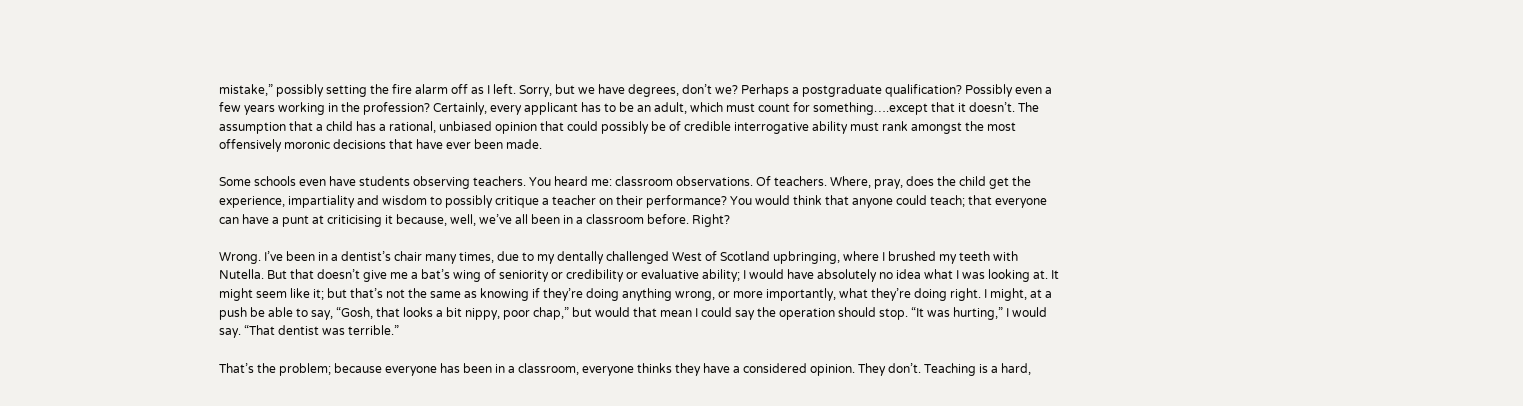mistake,” possibly setting the fire alarm off as I left. Sorry, but we have degrees, don’t we? Perhaps a postgraduate qualification? Possibly even a few years working in the profession? Certainly, every applicant has to be an adult, which must count for something….except that it doesn’t. The assumption that a child has a rational, unbiased opinion that could possibly be of credible interrogative ability must rank amongst the most offensively moronic decisions that have ever been made.

Some schools even have students observing teachers. You heard me: classroom observations. Of teachers. Where, pray, does the child get the experience, impartiality and wisdom to possibly critique a teacher on their performance? You would think that anyone could teach; that everyone can have a punt at criticising it because, well, we’ve all been in a classroom before. Right?

Wrong. I’ve been in a dentist’s chair many times, due to my dentally challenged West of Scotland upbringing, where I brushed my teeth with Nutella. But that doesn’t give me a bat’s wing of seniority or credibility or evaluative ability; I would have absolutely no idea what I was looking at. It might seem like it; but that’s not the same as knowing if they’re doing anything wrong, or more importantly, what they’re doing right. I might, at a push be able to say, “Gosh, that looks a bit nippy, poor chap,” but would that mean I could say the operation should stop. “It was hurting,” I would say. “That dentist was terrible.”

That’s the problem; because everyone has been in a classroom, everyone thinks they have a considered opinion. They don’t. Teaching is a hard,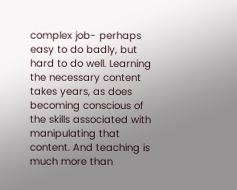complex job- perhaps easy to do badly, but hard to do well. Learning the necessary content takes years, as does becoming conscious of the skills associated with manipulating that content. And teaching is much more than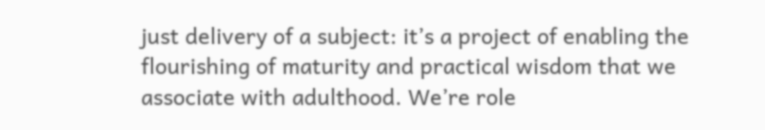just delivery of a subject: it’s a project of enabling the flourishing of maturity and practical wisdom that we associate with adulthood. We’re role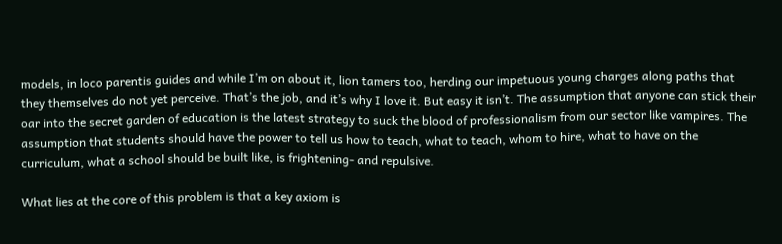models, in loco parentis guides and while I’m on about it, lion tamers too, herding our impetuous young charges along paths that they themselves do not yet perceive. That’s the job, and it’s why I love it. But easy it isn’t. The assumption that anyone can stick their oar into the secret garden of education is the latest strategy to suck the blood of professionalism from our sector like vampires. The assumption that students should have the power to tell us how to teach, what to teach, whom to hire, what to have on the curriculum, what a school should be built like, is frightening- and repulsive.

What lies at the core of this problem is that a key axiom is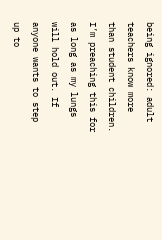being ignored: adult teachers know more than student children. I’m preaching this for as long as my lungs will hold out. If anyone wants to step up to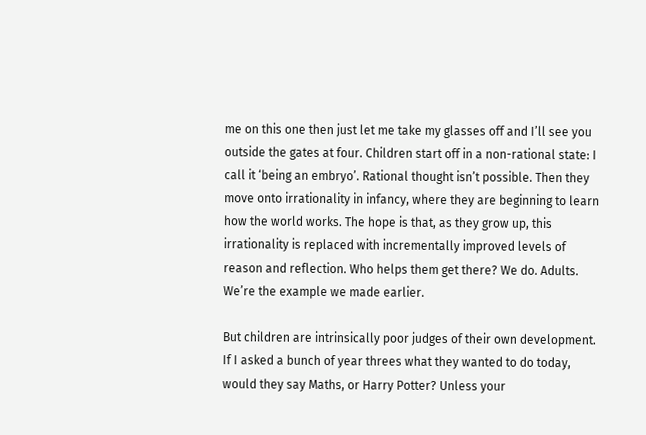me on this one then just let me take my glasses off and I’ll see you outside the gates at four. Children start off in a non-rational state: I call it ‘being an embryo’. Rational thought isn’t possible. Then they move onto irrationality in infancy, where they are beginning to learn how the world works. The hope is that, as they grow up, this irrationality is replaced with incrementally improved levels of reason and reflection. Who helps them get there? We do. Adults. We’re the example we made earlier.

But children are intrinsically poor judges of their own development. If I asked a bunch of year threes what they wanted to do today, would they say Maths, or Harry Potter? Unless your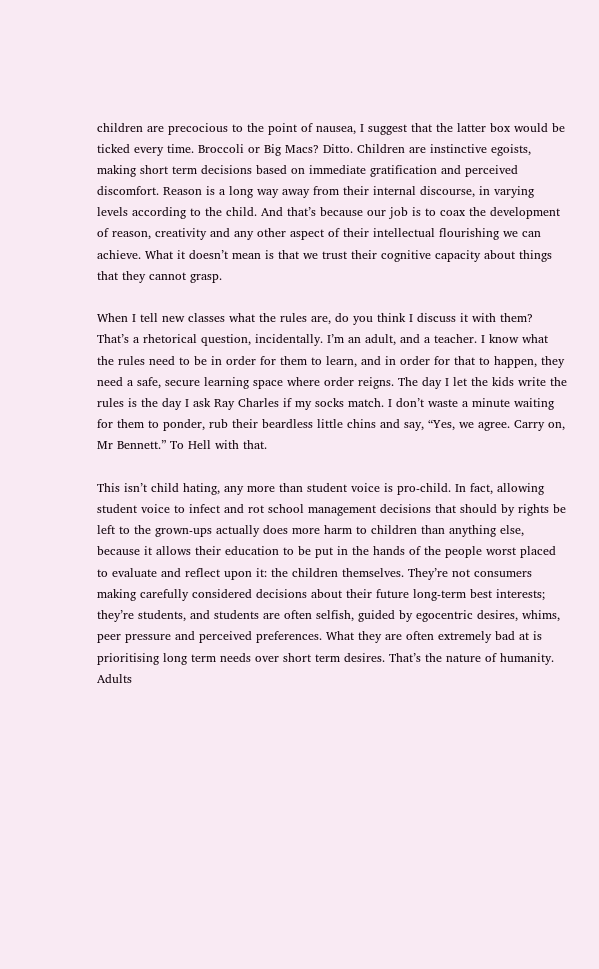children are precocious to the point of nausea, I suggest that the latter box would be ticked every time. Broccoli or Big Macs? Ditto. Children are instinctive egoists, making short term decisions based on immediate gratification and perceived discomfort. Reason is a long way away from their internal discourse, in varying levels according to the child. And that’s because our job is to coax the development of reason, creativity and any other aspect of their intellectual flourishing we can achieve. What it doesn’t mean is that we trust their cognitive capacity about things that they cannot grasp.

When I tell new classes what the rules are, do you think I discuss it with them? That’s a rhetorical question, incidentally. I’m an adult, and a teacher. I know what the rules need to be in order for them to learn, and in order for that to happen, they need a safe, secure learning space where order reigns. The day I let the kids write the rules is the day I ask Ray Charles if my socks match. I don’t waste a minute waiting for them to ponder, rub their beardless little chins and say, “Yes, we agree. Carry on, Mr Bennett.” To Hell with that.

This isn’t child hating, any more than student voice is pro-child. In fact, allowing student voice to infect and rot school management decisions that should by rights be left to the grown-ups actually does more harm to children than anything else, because it allows their education to be put in the hands of the people worst placed to evaluate and reflect upon it: the children themselves. They’re not consumers making carefully considered decisions about their future long-term best interests; they’re students, and students are often selfish, guided by egocentric desires, whims, peer pressure and perceived preferences. What they are often extremely bad at is prioritising long term needs over short term desires. That’s the nature of humanity. Adults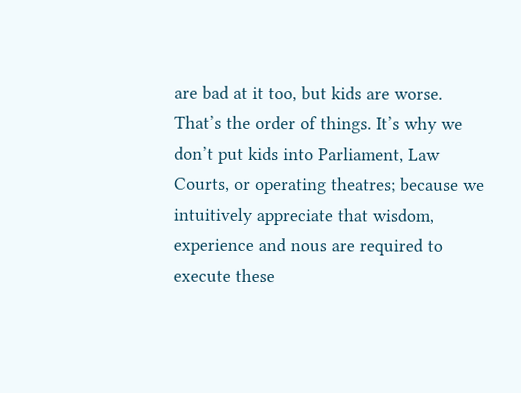are bad at it too, but kids are worse. That’s the order of things. It’s why we don’t put kids into Parliament, Law Courts, or operating theatres; because we intuitively appreciate that wisdom, experience and nous are required to execute these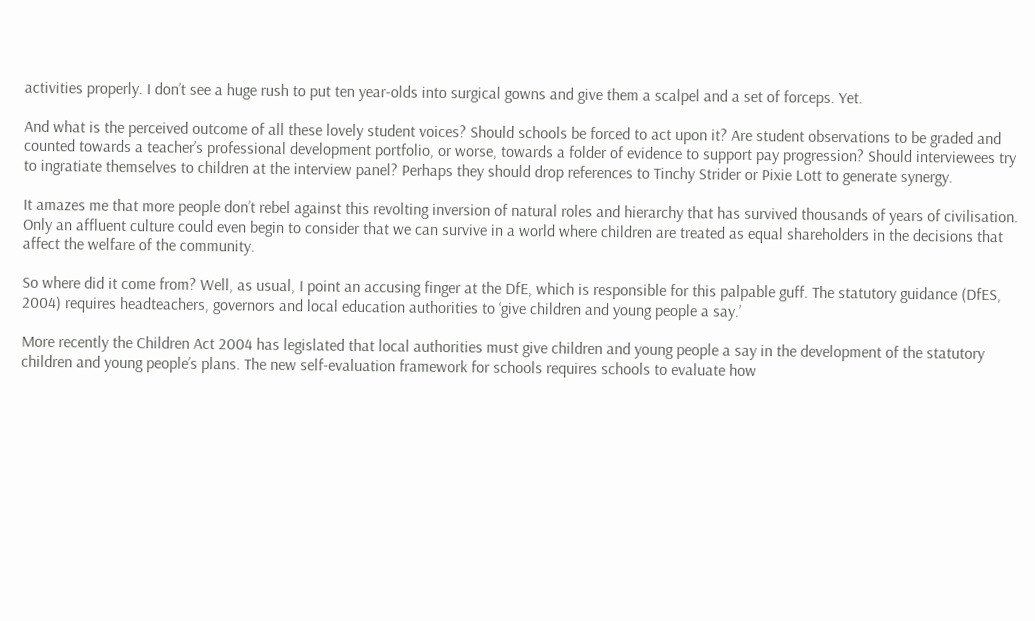activities properly. I don’t see a huge rush to put ten year-olds into surgical gowns and give them a scalpel and a set of forceps. Yet.

And what is the perceived outcome of all these lovely student voices? Should schools be forced to act upon it? Are student observations to be graded and counted towards a teacher’s professional development portfolio, or worse, towards a folder of evidence to support pay progression? Should interviewees try to ingratiate themselves to children at the interview panel? Perhaps they should drop references to Tinchy Strider or Pixie Lott to generate synergy.

It amazes me that more people don’t rebel against this revolting inversion of natural roles and hierarchy that has survived thousands of years of civilisation. Only an affluent culture could even begin to consider that we can survive in a world where children are treated as equal shareholders in the decisions that affect the welfare of the community.

So where did it come from? Well, as usual, I point an accusing finger at the DfE, which is responsible for this palpable guff. The statutory guidance (DfES, 2004) requires headteachers, governors and local education authorities to ‘give children and young people a say.’

More recently the Children Act 2004 has legislated that local authorities must give children and young people a say in the development of the statutory children and young people’s plans. The new self-evaluation framework for schools requires schools to evaluate how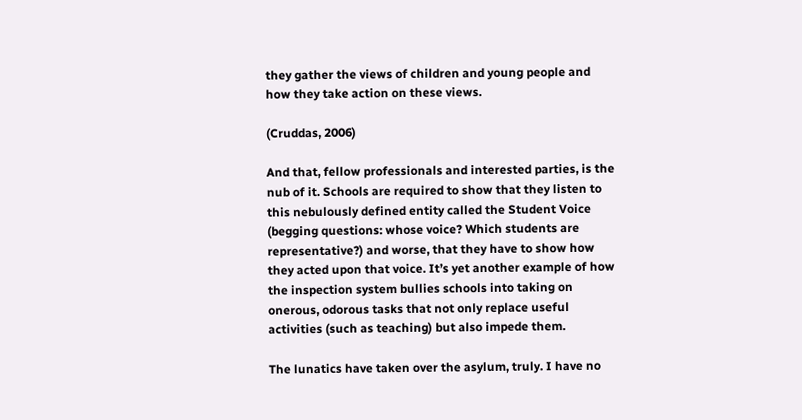they gather the views of children and young people and how they take action on these views.

(Cruddas, 2006)

And that, fellow professionals and interested parties, is the nub of it. Schools are required to show that they listen to this nebulously defined entity called the Student Voice (begging questions: whose voice? Which students are representative?) and worse, that they have to show how they acted upon that voice. It’s yet another example of how the inspection system bullies schools into taking on onerous, odorous tasks that not only replace useful activities (such as teaching) but also impede them.

The lunatics have taken over the asylum, truly. I have no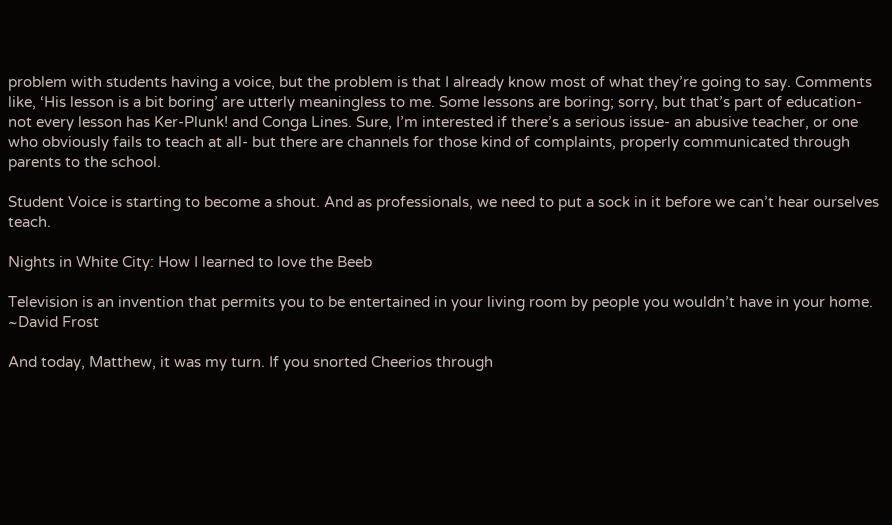problem with students having a voice, but the problem is that I already know most of what they’re going to say. Comments like, ‘His lesson is a bit boring’ are utterly meaningless to me. Some lessons are boring; sorry, but that’s part of education- not every lesson has Ker-Plunk! and Conga Lines. Sure, I’m interested if there’s a serious issue- an abusive teacher, or one who obviously fails to teach at all- but there are channels for those kind of complaints, properly communicated through parents to the school.

Student Voice is starting to become a shout. And as professionals, we need to put a sock in it before we can’t hear ourselves teach.

Nights in White City: How I learned to love the Beeb

Television is an invention that permits you to be entertained in your living room by people you wouldn’t have in your home. ~David Frost

And today, Matthew, it was my turn. If you snorted Cheerios through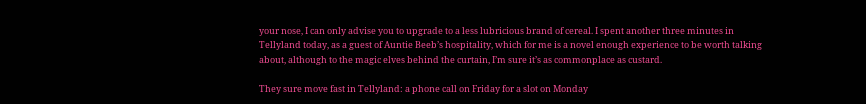your nose, I can only advise you to upgrade to a less lubricious brand of cereal. I spent another three minutes in Tellyland today, as a guest of Auntie Beeb’s hospitality, which for me is a novel enough experience to be worth talking about, although to the magic elves behind the curtain, I’m sure it’s as commonplace as custard.

They sure move fast in Tellyland: a phone call on Friday for a slot on Monday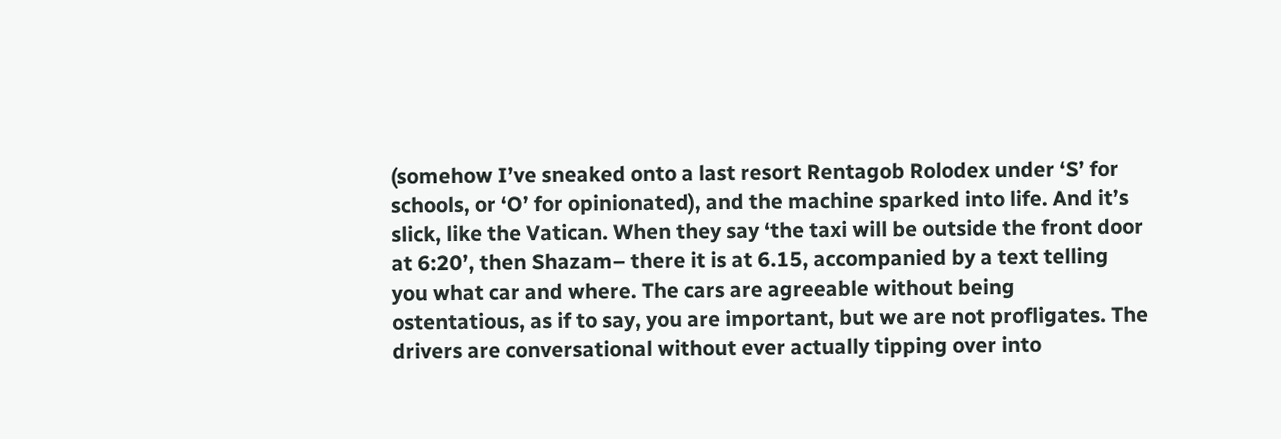(somehow I’ve sneaked onto a last resort Rentagob Rolodex under ‘S’ for schools, or ‘O’ for opinionated), and the machine sparked into life. And it’s slick, like the Vatican. When they say ‘the taxi will be outside the front door at 6:20’, then Shazam– there it is at 6.15, accompanied by a text telling you what car and where. The cars are agreeable without being ostentatious, as if to say, you are important, but we are not profligates. The drivers are conversational without ever actually tipping over into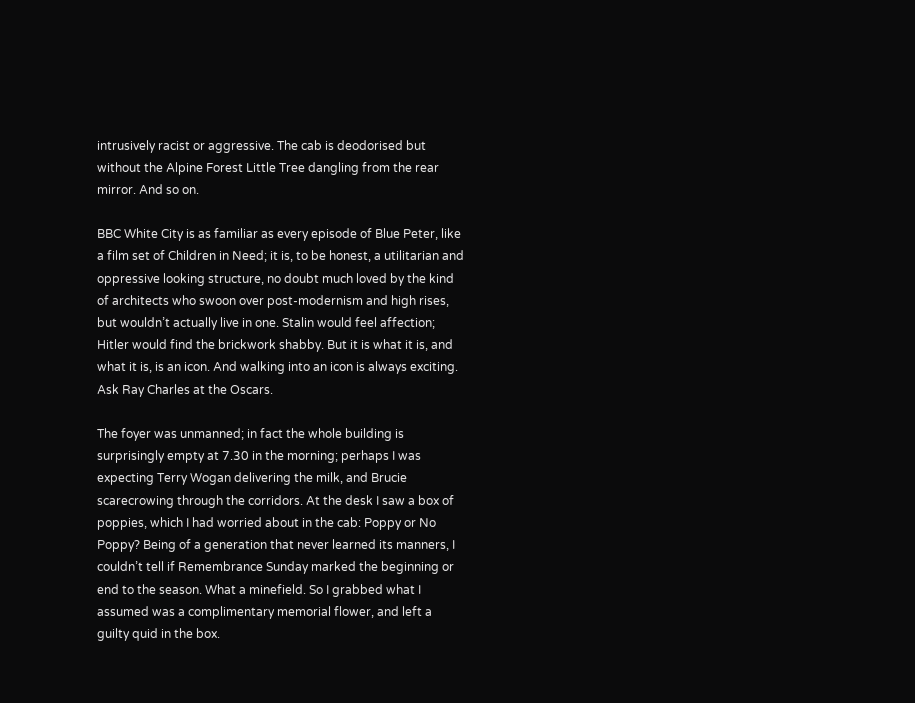intrusively racist or aggressive. The cab is deodorised but without the Alpine Forest Little Tree dangling from the rear mirror. And so on.

BBC White City is as familiar as every episode of Blue Peter, like a film set of Children in Need; it is, to be honest, a utilitarian and oppressive looking structure, no doubt much loved by the kind of architects who swoon over post-modernism and high rises, but wouldn’t actually live in one. Stalin would feel affection; Hitler would find the brickwork shabby. But it is what it is, and what it is, is an icon. And walking into an icon is always exciting. Ask Ray Charles at the Oscars.

The foyer was unmanned; in fact the whole building is surprisingly empty at 7.30 in the morning; perhaps I was expecting Terry Wogan delivering the milk, and Brucie scarecrowing through the corridors. At the desk I saw a box of poppies, which I had worried about in the cab: Poppy or No Poppy? Being of a generation that never learned its manners, I couldn’t tell if Remembrance Sunday marked the beginning or end to the season. What a minefield. So I grabbed what I assumed was a complimentary memorial flower, and left a guilty quid in the box.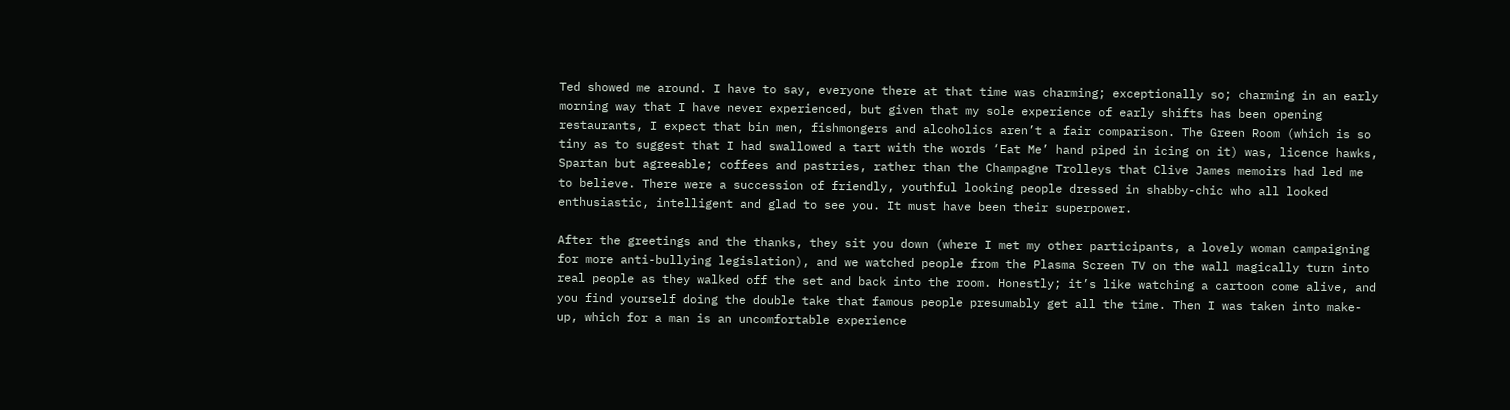Ted showed me around. I have to say, everyone there at that time was charming; exceptionally so; charming in an early morning way that I have never experienced, but given that my sole experience of early shifts has been opening restaurants, I expect that bin men, fishmongers and alcoholics aren’t a fair comparison. The Green Room (which is so tiny as to suggest that I had swallowed a tart with the words ‘Eat Me’ hand piped in icing on it) was, licence hawks, Spartan but agreeable; coffees and pastries, rather than the Champagne Trolleys that Clive James memoirs had led me to believe. There were a succession of friendly, youthful looking people dressed in shabby-chic who all looked enthusiastic, intelligent and glad to see you. It must have been their superpower.

After the greetings and the thanks, they sit you down (where I met my other participants, a lovely woman campaigning for more anti-bullying legislation), and we watched people from the Plasma Screen TV on the wall magically turn into real people as they walked off the set and back into the room. Honestly; it’s like watching a cartoon come alive, and you find yourself doing the double take that famous people presumably get all the time. Then I was taken into make-up, which for a man is an uncomfortable experience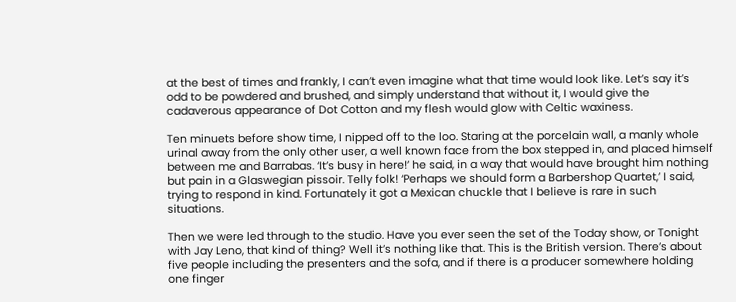at the best of times and frankly, I can’t even imagine what that time would look like. Let’s say it’s odd to be powdered and brushed, and simply understand that without it, I would give the cadaverous appearance of Dot Cotton and my flesh would glow with Celtic waxiness.

Ten minuets before show time, I nipped off to the loo. Staring at the porcelain wall, a manly whole urinal away from the only other user, a well known face from the box stepped in, and placed himself between me and Barrabas. ‘It’s busy in here!’ he said, in a way that would have brought him nothing but pain in a Glaswegian pissoir. Telly folk! ‘Perhaps we should form a Barbershop Quartet,’ I said, trying to respond in kind. Fortunately it got a Mexican chuckle that I believe is rare in such situations.

Then we were led through to the studio. Have you ever seen the set of the Today show, or Tonight with Jay Leno, that kind of thing? Well it’s nothing like that. This is the British version. There’s about five people including the presenters and the sofa, and if there is a producer somewhere holding one finger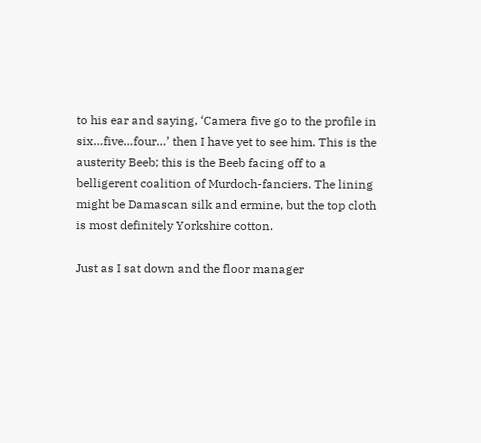to his ear and saying, ‘Camera five go to the profile in six…five…four…’ then I have yet to see him. This is the austerity Beeb; this is the Beeb facing off to a belligerent coalition of Murdoch-fanciers. The lining might be Damascan silk and ermine, but the top cloth is most definitely Yorkshire cotton.

Just as I sat down and the floor manager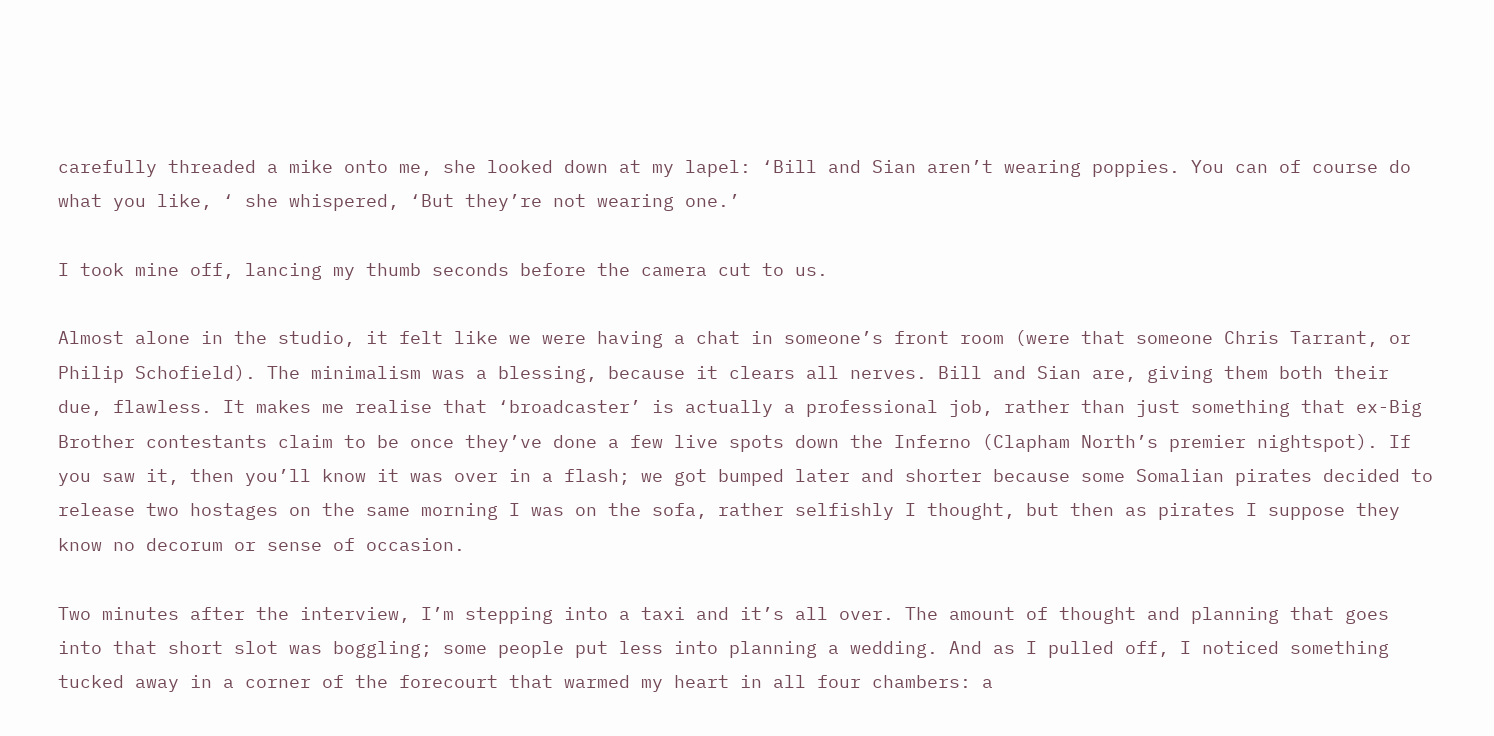carefully threaded a mike onto me, she looked down at my lapel: ‘Bill and Sian aren’t wearing poppies. You can of course do what you like, ‘ she whispered, ‘But they’re not wearing one.’

I took mine off, lancing my thumb seconds before the camera cut to us.

Almost alone in the studio, it felt like we were having a chat in someone’s front room (were that someone Chris Tarrant, or Philip Schofield). The minimalism was a blessing, because it clears all nerves. Bill and Sian are, giving them both their due, flawless. It makes me realise that ‘broadcaster’ is actually a professional job, rather than just something that ex-Big Brother contestants claim to be once they’ve done a few live spots down the Inferno (Clapham North’s premier nightspot). If you saw it, then you’ll know it was over in a flash; we got bumped later and shorter because some Somalian pirates decided to release two hostages on the same morning I was on the sofa, rather selfishly I thought, but then as pirates I suppose they know no decorum or sense of occasion.

Two minutes after the interview, I’m stepping into a taxi and it’s all over. The amount of thought and planning that goes into that short slot was boggling; some people put less into planning a wedding. And as I pulled off, I noticed something tucked away in a corner of the forecourt that warmed my heart in all four chambers: a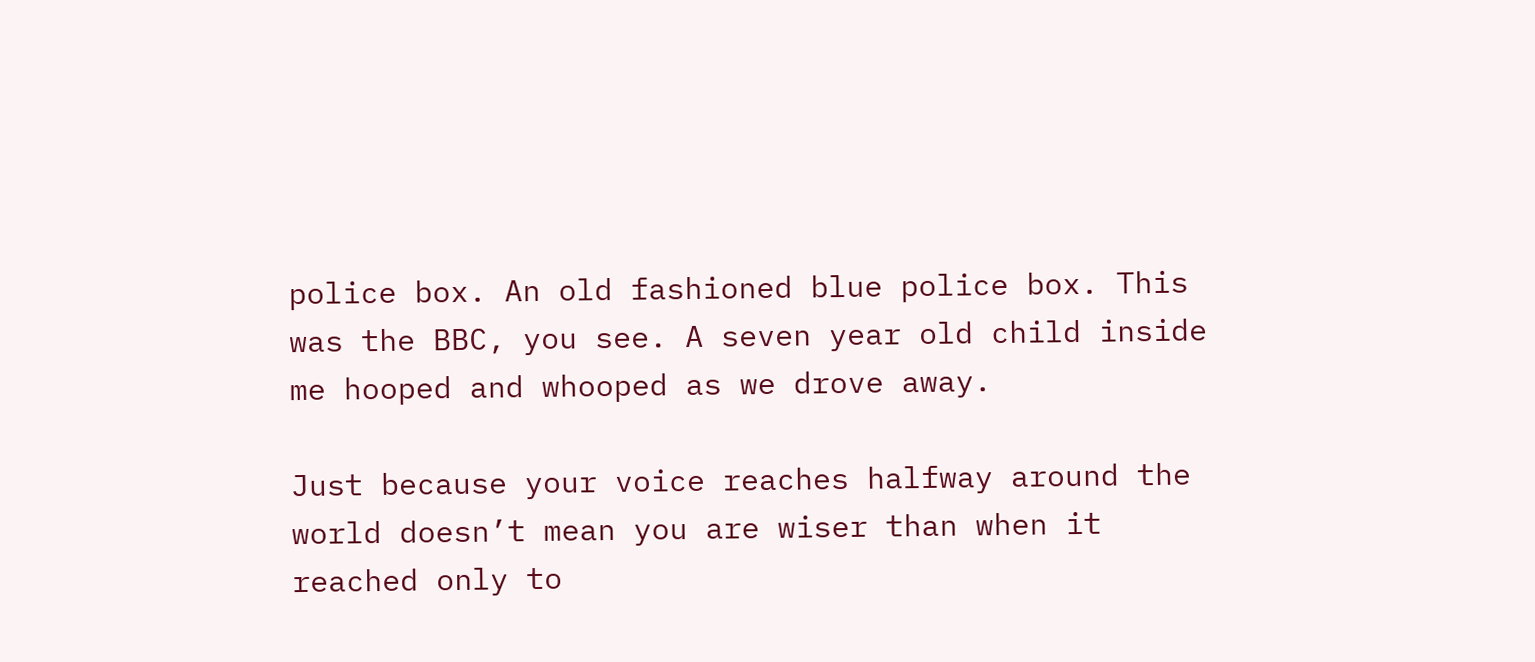police box. An old fashioned blue police box. This was the BBC, you see. A seven year old child inside me hooped and whooped as we drove away.

Just because your voice reaches halfway around the world doesn’t mean you are wiser than when it reached only to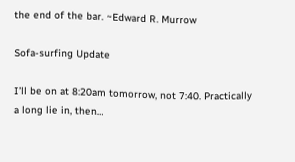the end of the bar. ~Edward R. Murrow

Sofa-surfing Update

I’ll be on at 8:20am tomorrow, not 7:40. Practically a long lie in, then…